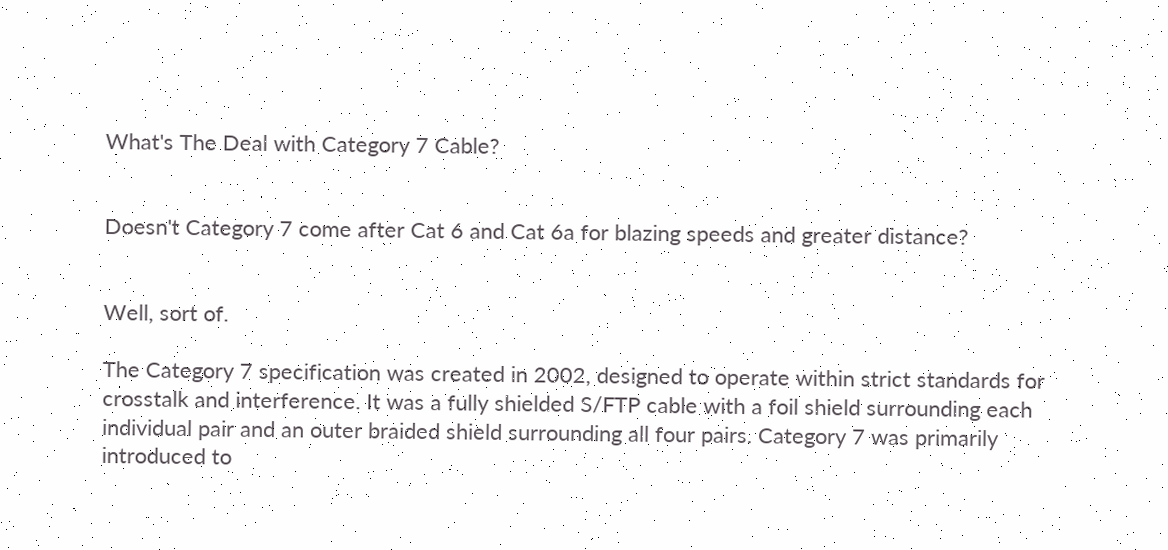What's The Deal with Category 7 Cable?


Doesn't Category 7 come after Cat 6 and Cat 6a for blazing speeds and greater distance?


Well, sort of.

The Category 7 specification was created in 2002, designed to operate within strict standards for crosstalk and interference. It was a fully shielded S/FTP cable with a foil shield surrounding each individual pair and an outer braided shield surrounding all four pairs. Category 7 was primarily introduced to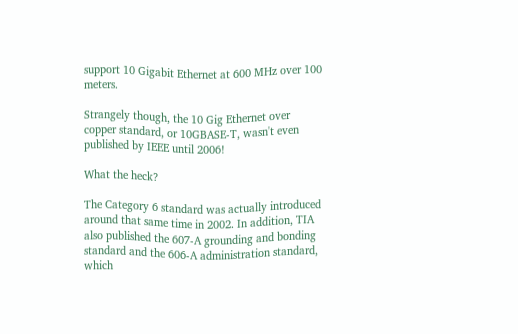support 10 Gigabit Ethernet at 600 MHz over 100 meters.

Strangely though, the 10 Gig Ethernet over copper standard, or 10GBASE-T, wasn't even published by IEEE until 2006!

What the heck?

The Category 6 standard was actually introduced around that same time in 2002. In addition, TIA also published the 607-A grounding and bonding standard and the 606-A administration standard, which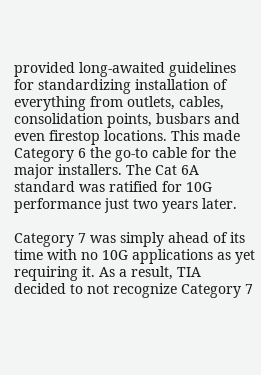provided long-awaited guidelines for standardizing installation of everything from outlets, cables, consolidation points, busbars and even firestop locations. This made Category 6 the go-to cable for the major installers. The Cat 6A standard was ratified for 10G performance just two years later.

Category 7 was simply ahead of its time with no 10G applications as yet requiring it. As a result, TIA decided to not recognize Category 7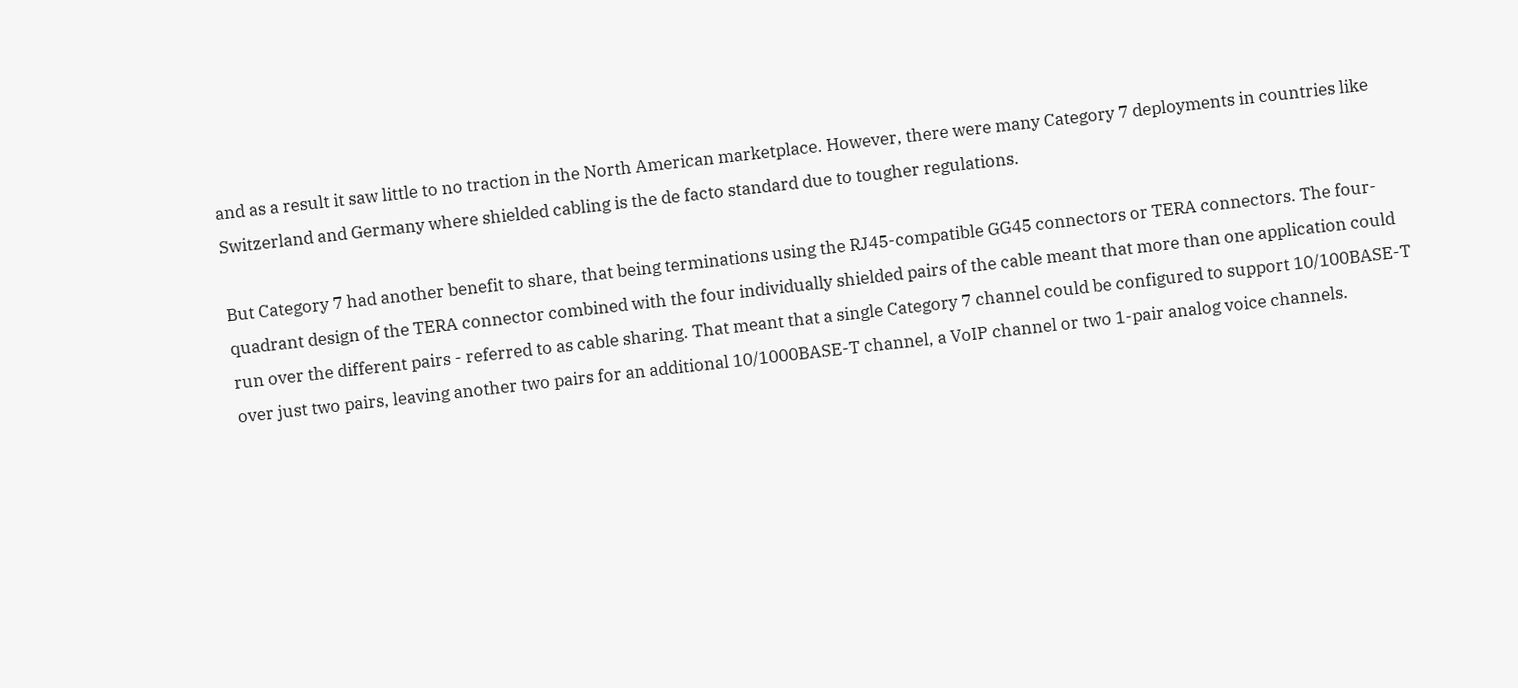and as a result it saw little to no traction in the North American marketplace. However, there were many Category 7 deployments in countries like Switzerland and Germany where shielded cabling is the de facto standard due to tougher regulations.

But Category 7 had another benefit to share, that being terminations using the RJ45-compatible GG45 connectors or TERA connectors. The four-quadrant design of the TERA connector combined with the four individually shielded pairs of the cable meant that more than one application could run over the different pairs - referred to as cable sharing. That meant that a single Category 7 channel could be configured to support 10/100BASE-T over just two pairs, leaving another two pairs for an additional 10/1000BASE-T channel, a VoIP channel or two 1-pair analog voice channels.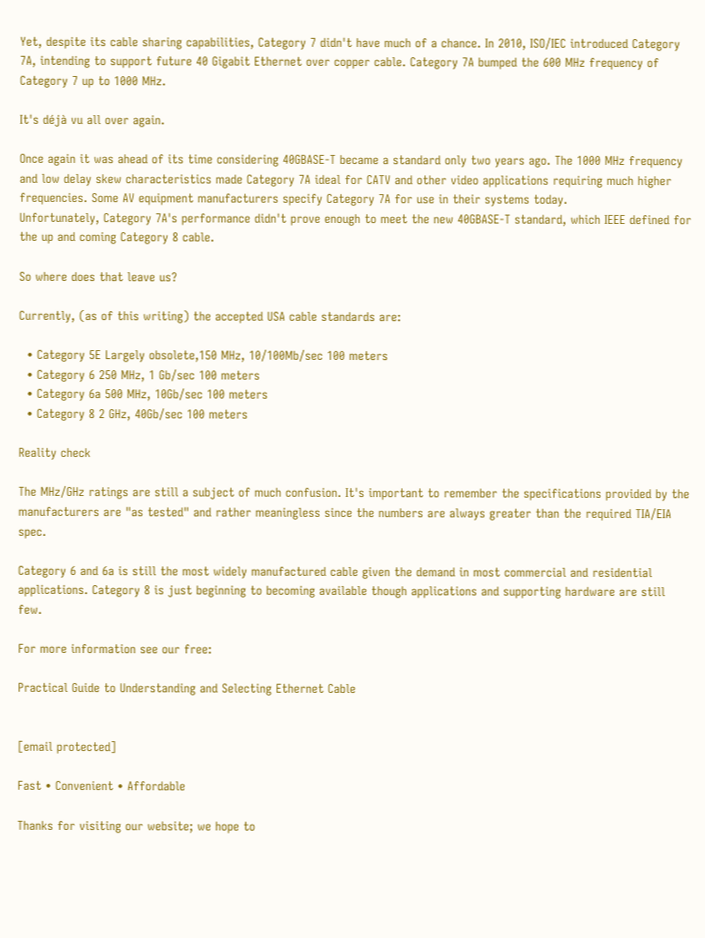Yet, despite its cable sharing capabilities, Category 7 didn't have much of a chance. In 2010, ISO/IEC introduced Category 7A, intending to support future 40 Gigabit Ethernet over copper cable. Category 7A bumped the 600 MHz frequency of Category 7 up to 1000 MHz.

It's déjà vu all over again.

Once again it was ahead of its time considering 40GBASE-T became a standard only two years ago. The 1000 MHz frequency and low delay skew characteristics made Category 7A ideal for CATV and other video applications requiring much higher frequencies. Some AV equipment manufacturers specify Category 7A for use in their systems today.
Unfortunately, Category 7A's performance didn't prove enough to meet the new 40GBASE-T standard, which IEEE defined for the up and coming Category 8 cable.

So where does that leave us?

Currently, (as of this writing) the accepted USA cable standards are:

  • Category 5E Largely obsolete,150 MHz, 10/100Mb/sec 100 meters
  • Category 6 250 MHz, 1 Gb/sec 100 meters
  • Category 6a 500 MHz, 10Gb/sec 100 meters
  • Category 8 2 GHz, 40Gb/sec 100 meters

Reality check

The MHz/GHz ratings are still a subject of much confusion. It's important to remember the specifications provided by the manufacturers are "as tested" and rather meaningless since the numbers are always greater than the required TIA/EIA spec.

Category 6 and 6a is still the most widely manufactured cable given the demand in most commercial and residential applications. Category 8 is just beginning to becoming available though applications and supporting hardware are still few.

For more information see our free:

Practical Guide to Understanding and Selecting Ethernet Cable


[email protected]

Fast • Convenient • Affordable

Thanks for visiting our website; we hope to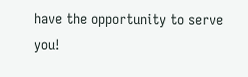have the opportunity to serve you!